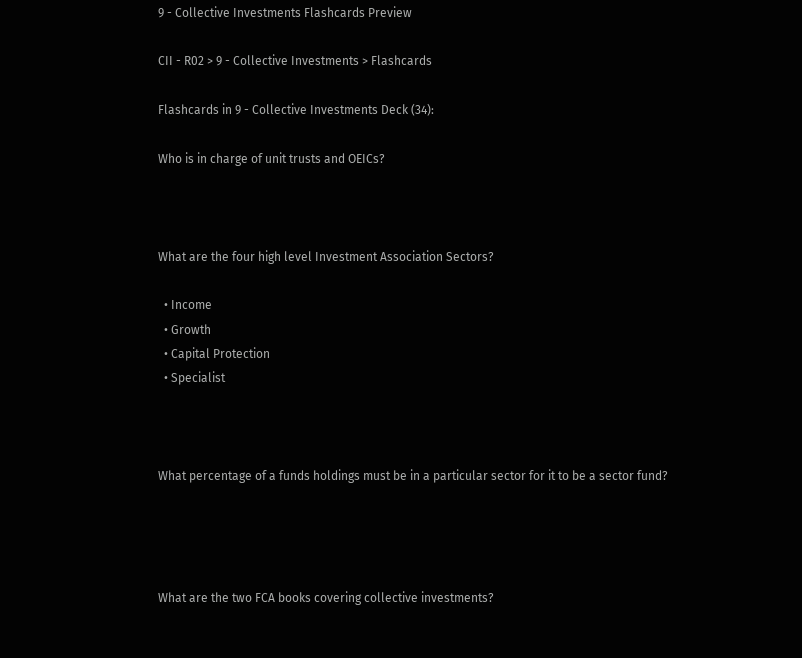9 - Collective Investments Flashcards Preview

CII - R02 > 9 - Collective Investments > Flashcards

Flashcards in 9 - Collective Investments Deck (34):

Who is in charge of unit trusts and OEICs?



What are the four high level Investment Association Sectors?

  • Income
  • Growth
  • Capital Protection
  • Specialist



What percentage of a funds holdings must be in a particular sector for it to be a sector fund?




What are the two FCA books covering collective investments?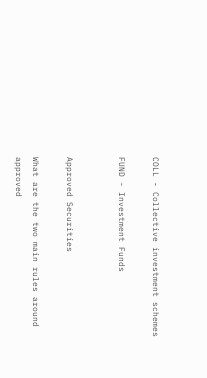COLL - Collective investment schemes

FUND - Investment Funds


Approved Securities

What are the two main rules around approved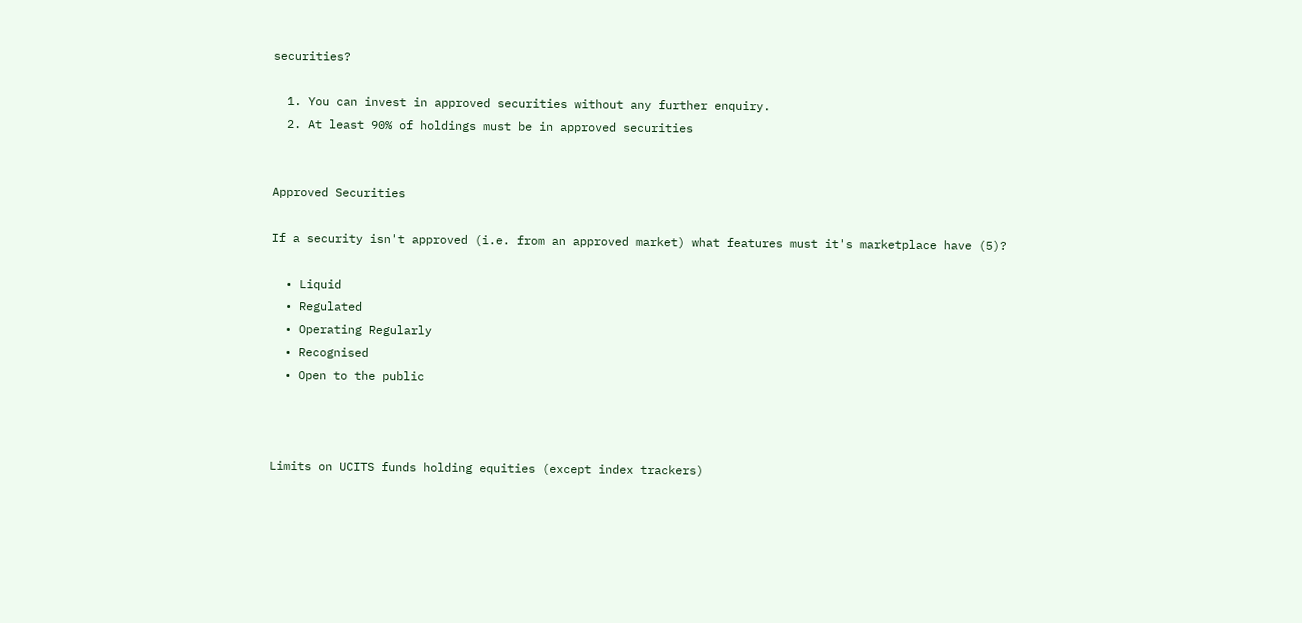securities?

  1. You can invest in approved securities without any further enquiry.
  2. At least 90% of holdings must be in approved securities


Approved Securities

If a security isn't approved (i.e. from an approved market) what features must it's marketplace have (5)?

  • Liquid
  • Regulated
  • Operating Regularly
  • Recognised
  • Open to the public



Limits on UCITS funds holding equities (except index trackers)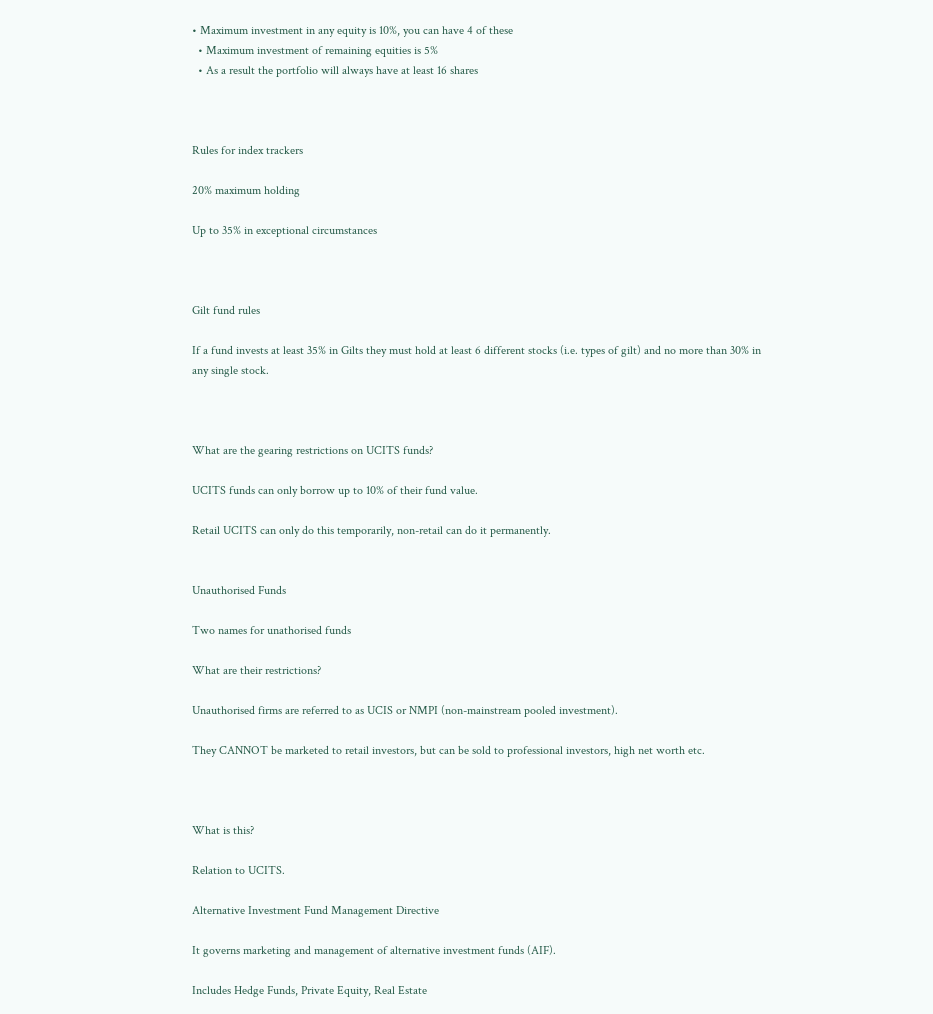• Maximum investment in any equity is 10%, you can have 4 of these
  • Maximum investment of remaining equities is 5%
  • As a result the portfolio will always have at least 16 shares



Rules for index trackers

20% maximum holding

Up to 35% in exceptional circumstances



Gilt fund rules

If a fund invests at least 35% in Gilts they must hold at least 6 different stocks (i.e. types of gilt) and no more than 30% in any single stock.



What are the gearing restrictions on UCITS funds?

UCITS funds can only borrow up to 10% of their fund value.

Retail UCITS can only do this temporarily, non-retail can do it permanently.


Unauthorised Funds

Two names for unathorised funds

What are their restrictions?

Unauthorised firms are referred to as UCIS or NMPI (non-mainstream pooled investment).

They CANNOT be marketed to retail investors, but can be sold to professional investors, high net worth etc.



What is this?

Relation to UCITS.

Alternative Investment Fund Management Directive

It governs marketing and management of alternative investment funds (AIF).

Includes Hedge Funds, Private Equity, Real Estate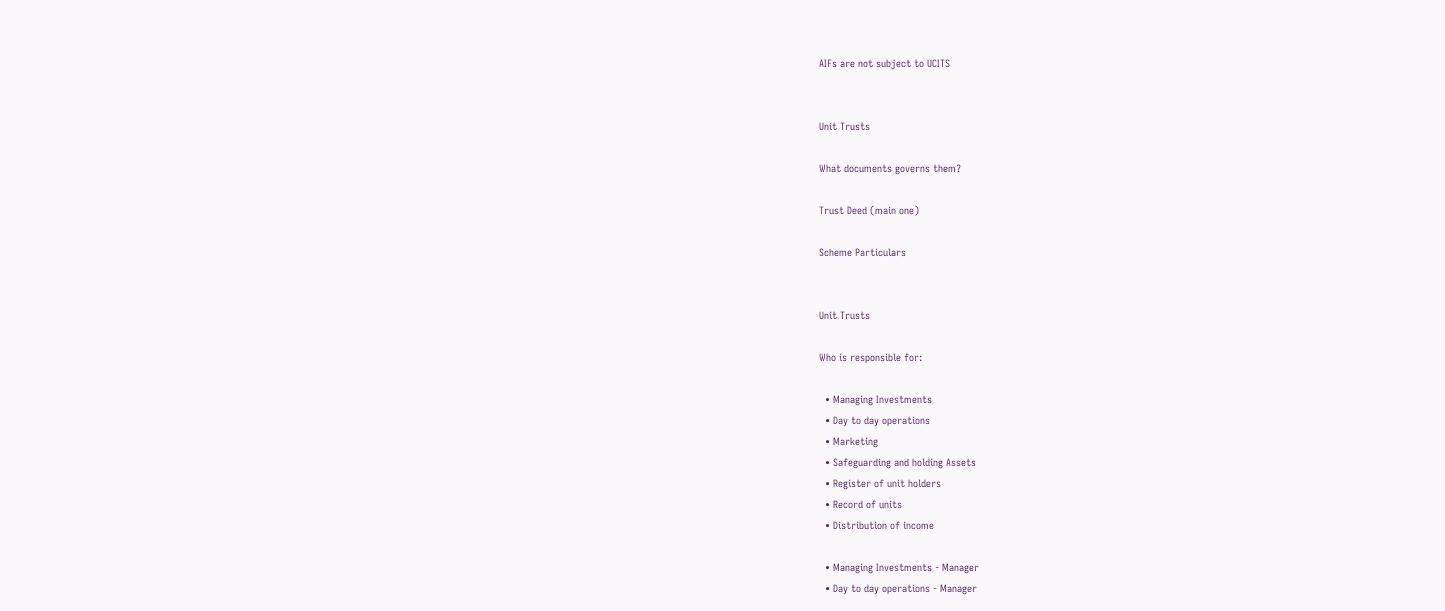AIFs are not subject to UCITS


Unit Trusts

What documents governs them?

Trust Deed (main one)

Scheme Particulars


Unit Trusts

Who is responsible for:

  • Managing Investments
  • Day to day operations
  • Marketing
  • Safeguarding and holding Assets
  • Register of unit holders
  • Record of units
  • Distribution of income

  • Managing Investments - Manager
  • Day to day operations - Manager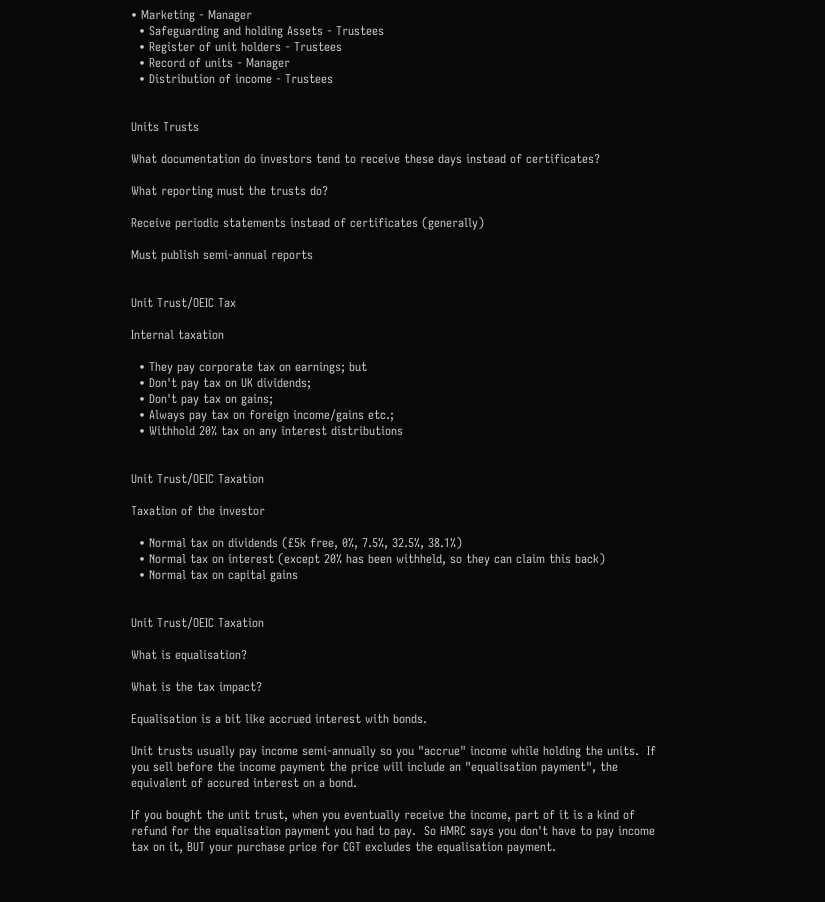• Marketing - Manager
  • Safeguarding and holding Assets - Trustees
  • Register of unit holders - Trustees
  • Record of units - Manager
  • Distribution of income - Trustees


Units Trusts

What documentation do investors tend to receive these days instead of certificates?

What reporting must the trusts do?

Receive periodic statements instead of certificates (generally)

Must publish semi-annual reports


Unit Trust/OEIC Tax

Internal taxation

  • They pay corporate tax on earnings; but
  • Don't pay tax on UK dividends;
  • Don't pay tax on gains;
  • Always pay tax on foreign income/gains etc.;
  • Withhold 20% tax on any interest distributions


Unit Trust/OEIC Taxation

Taxation of the investor

  • Normal tax on dividends (£5k free, 0%, 7.5%, 32.5%, 38.1%)
  • Normal tax on interest (except 20% has been withheld, so they can claim this back)
  • Normal tax on capital gains


Unit Trust/OEIC Taxation

What is equalisation?

What is the tax impact?

Equalisation is a bit like accrued interest with bonds.

Unit trusts usually pay income semi-annually so you "accrue" income while holding the units.  If you sell before the income payment the price will include an "equalisation payment", the equivalent of accured interest on a bond.

If you bought the unit trust, when you eventually receive the income, part of it is a kind of refund for the equalisation payment you had to pay.  So HMRC says you don't have to pay income tax on it, BUT your purchase price for CGT excludes the equalisation payment.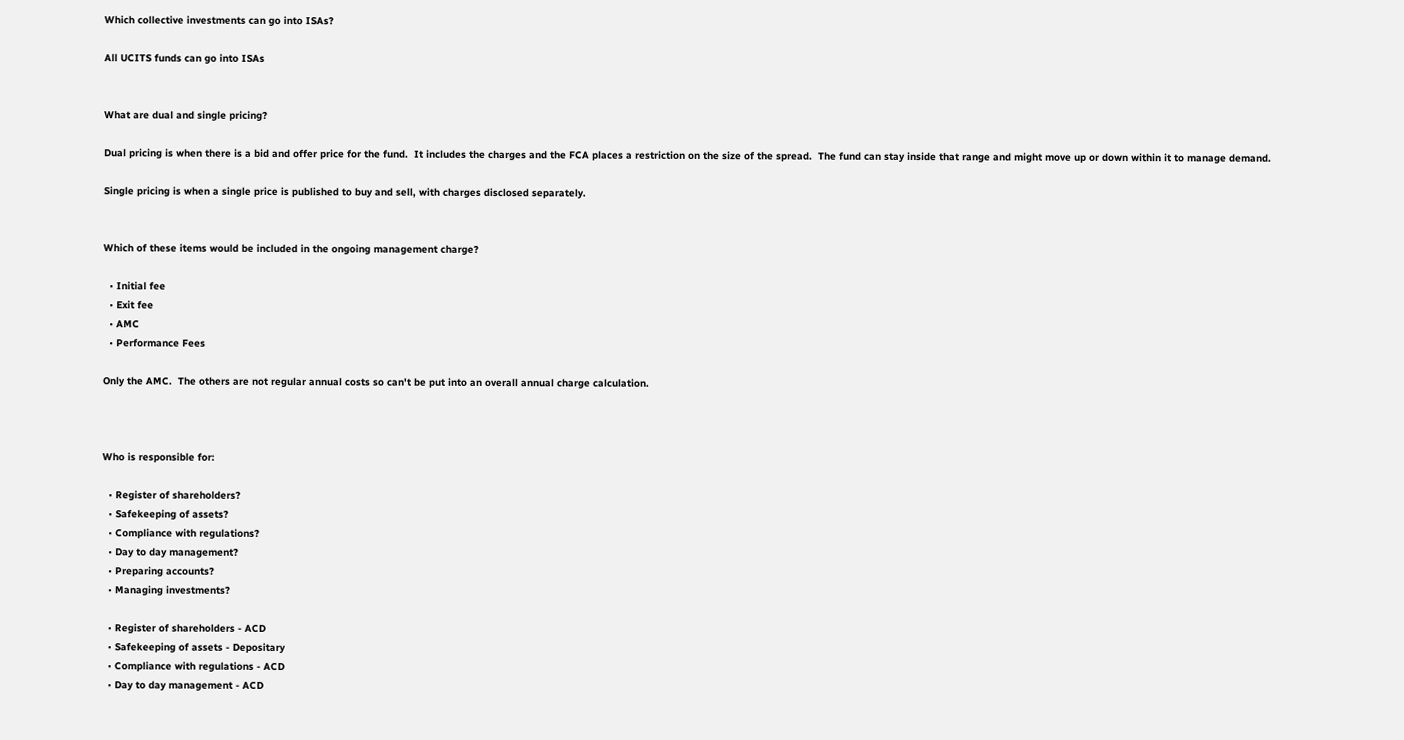Which collective investments can go into ISAs?

All UCITS funds can go into ISAs


What are dual and single pricing?

Dual pricing is when there is a bid and offer price for the fund.  It includes the charges and the FCA places a restriction on the size of the spread.  The fund can stay inside that range and might move up or down within it to manage demand.

Single pricing is when a single price is published to buy and sell, with charges disclosed separately.


Which of these items would be included in the ongoing management charge?

  • Initial fee
  • Exit fee
  • AMC
  • Performance Fees

Only the AMC.  The others are not regular annual costs so can't be put into an overall annual charge calculation.



Who is responsible for:

  • Register of shareholders?
  • Safekeeping of assets?
  • Compliance with regulations?
  • Day to day management?
  • Preparing accounts?
  • Managing investments?

  • Register of shareholders - ACD
  • Safekeeping of assets - Depositary
  • Compliance with regulations - ACD
  • Day to day management - ACD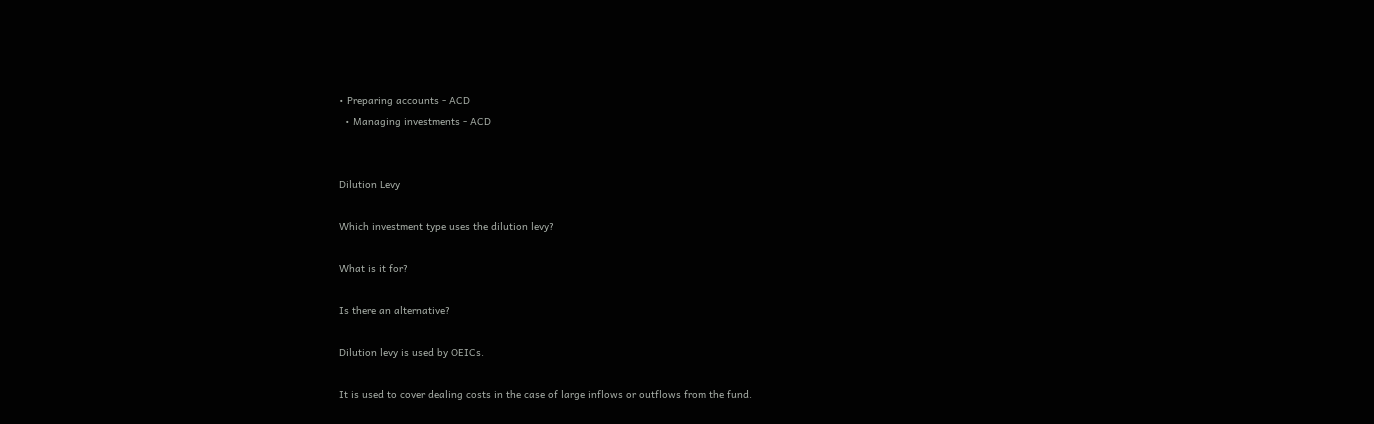• Preparing accounts - ACD
  • Managing investments - ACD


Dilution Levy

Which investment type uses the dilution levy?

What is it for?

Is there an alternative?

Dilution levy is used by OEICs.

It is used to cover dealing costs in the case of large inflows or outflows from the fund.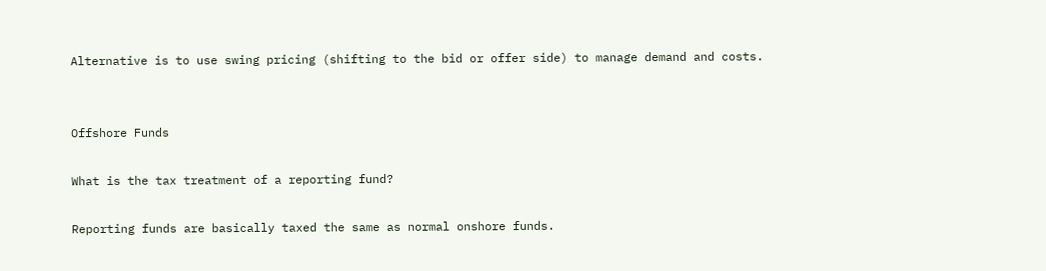Alternative is to use swing pricing (shifting to the bid or offer side) to manage demand and costs.


Offshore Funds

What is the tax treatment of a reporting fund?

Reporting funds are basically taxed the same as normal onshore funds.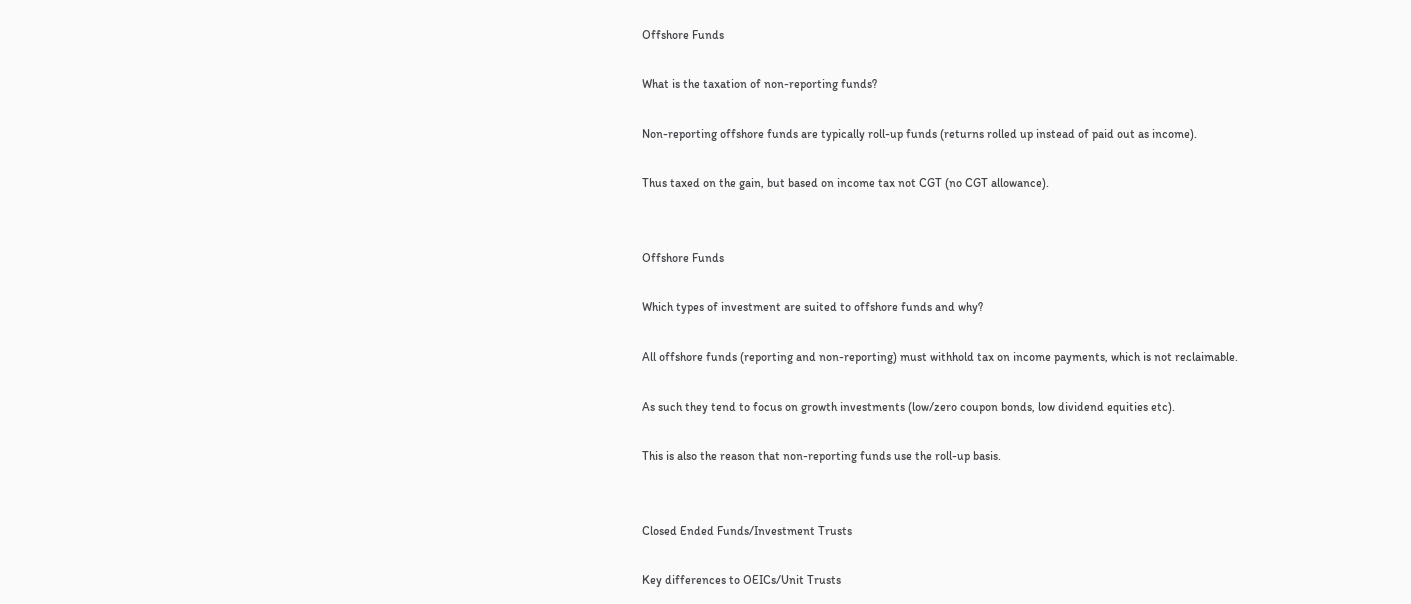Offshore Funds

What is the taxation of non-reporting funds?

Non-reporting offshore funds are typically roll-up funds (returns rolled up instead of paid out as income).

Thus taxed on the gain, but based on income tax not CGT (no CGT allowance).


Offshore Funds

Which types of investment are suited to offshore funds and why?

All offshore funds (reporting and non-reporting) must withhold tax on income payments, which is not reclaimable.

As such they tend to focus on growth investments (low/zero coupon bonds, low dividend equities etc).

This is also the reason that non-reporting funds use the roll-up basis.


Closed Ended Funds/Investment Trusts

Key differences to OEICs/Unit Trusts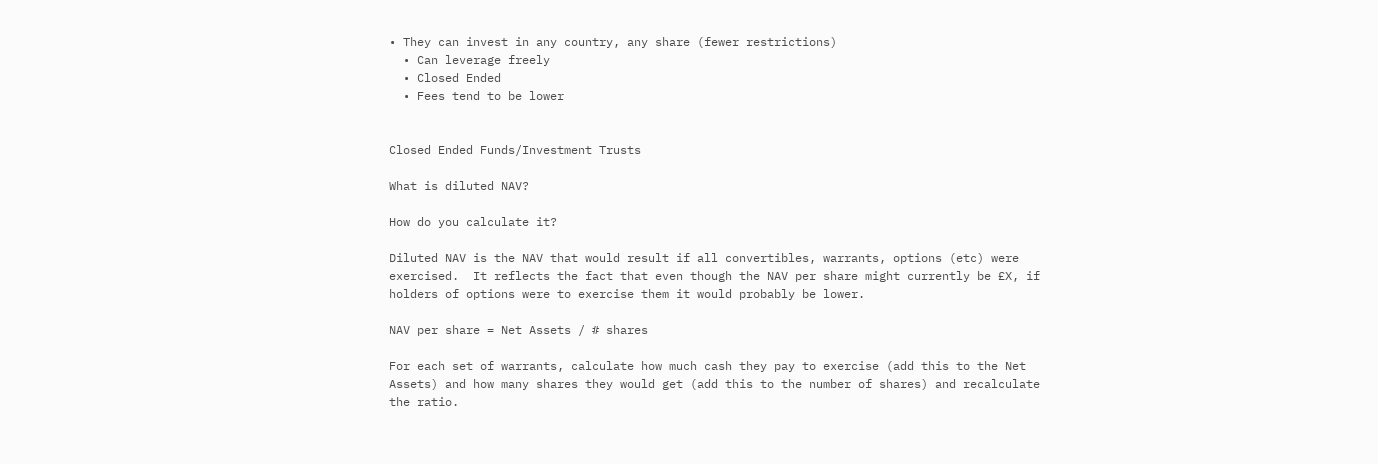• They can invest in any country, any share (fewer restrictions)
  • Can leverage freely
  • Closed Ended
  • Fees tend to be lower


Closed Ended Funds/Investment Trusts

What is diluted NAV?

How do you calculate it?

Diluted NAV is the NAV that would result if all convertibles, warrants, options (etc) were exercised.  It reflects the fact that even though the NAV per share might currently be £X, if holders of options were to exercise them it would probably be lower.

NAV per share = Net Assets / # shares

For each set of warrants, calculate how much cash they pay to exercise (add this to the Net Assets) and how many shares they would get (add this to the number of shares) and recalculate the ratio.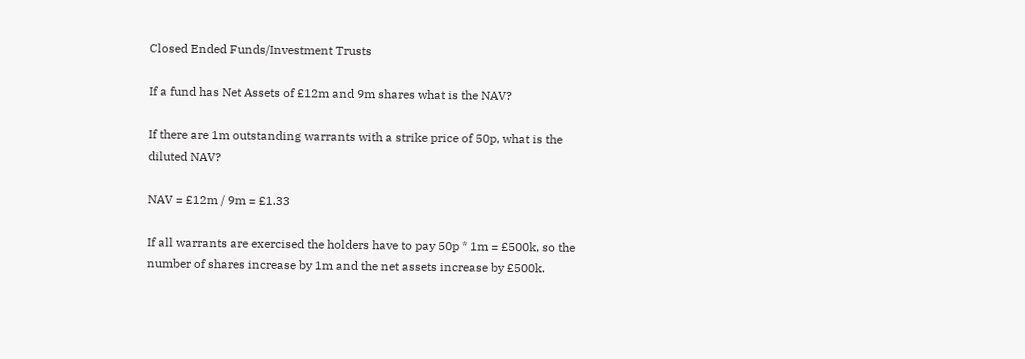Closed Ended Funds/Investment Trusts

If a fund has Net Assets of £12m and 9m shares what is the NAV?

If there are 1m outstanding warrants with a strike price of 50p, what is the diluted NAV?

NAV = £12m / 9m = £1.33

If all warrants are exercised the holders have to pay 50p * 1m = £500k, so the number of shares increase by 1m and the net assets increase by £500k.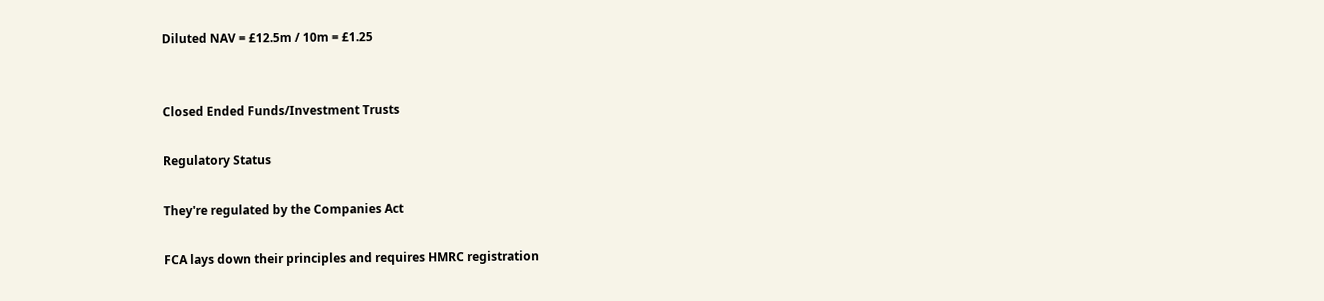Diluted NAV = £12.5m / 10m = £1.25


Closed Ended Funds/Investment Trusts

Regulatory Status

They're regulated by the Companies Act

FCA lays down their principles and requires HMRC registration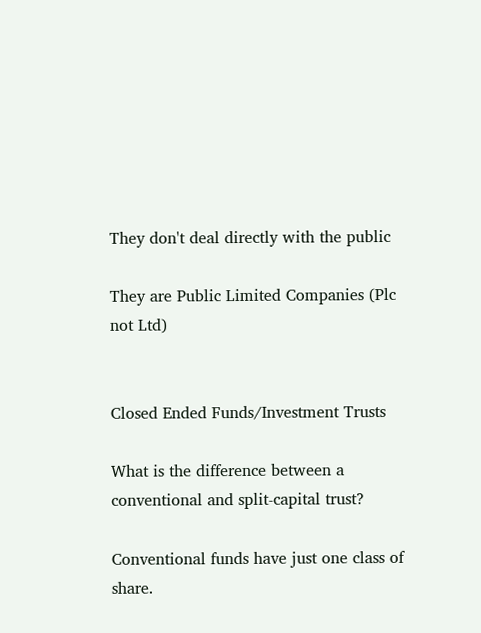They don't deal directly with the public

They are Public Limited Companies (Plc not Ltd)


Closed Ended Funds/Investment Trusts

What is the difference between a conventional and split-capital trust?

Conventional funds have just one class of share.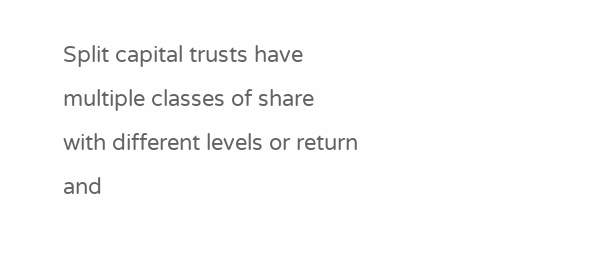Split capital trusts have multiple classes of share with different levels or return and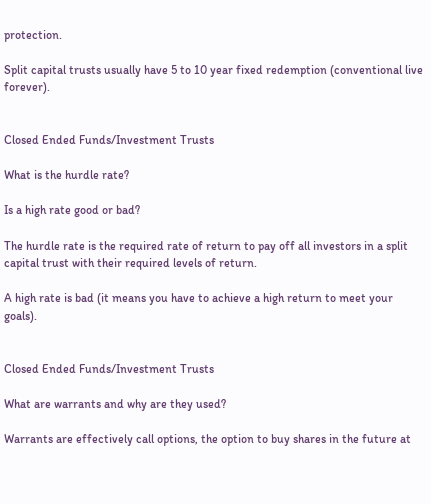protection.

Split capital trusts usually have 5 to 10 year fixed redemption (conventional live forever).


Closed Ended Funds/Investment Trusts

What is the hurdle rate?

Is a high rate good or bad?

The hurdle rate is the required rate of return to pay off all investors in a split capital trust with their required levels of return.

A high rate is bad (it means you have to achieve a high return to meet your goals).


Closed Ended Funds/Investment Trusts

What are warrants and why are they used?

Warrants are effectively call options, the option to buy shares in the future at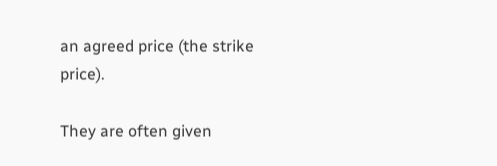an agreed price (the strike price).

They are often given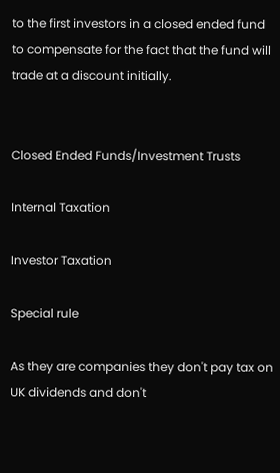to the first investors in a closed ended fund to compensate for the fact that the fund will trade at a discount initially.


Closed Ended Funds/Investment Trusts

Internal Taxation

Investor Taxation

Special rule

As they are companies they don't pay tax on UK dividends and don't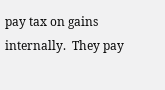pay tax on gains internally.  They pay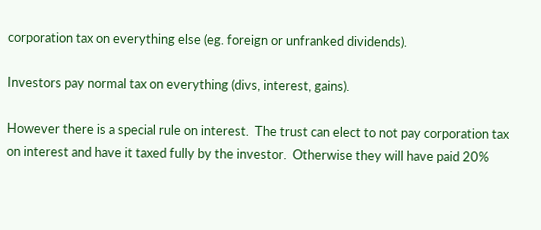corporation tax on everything else (eg. foreign or unfranked dividends).

Investors pay normal tax on everything (divs, interest, gains).

However there is a special rule on interest.  The trust can elect to not pay corporation tax on interest and have it taxed fully by the investor.  Otherwise they will have paid 20%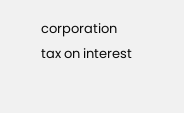corporation tax on interest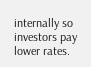internally so investors pay lower rates.